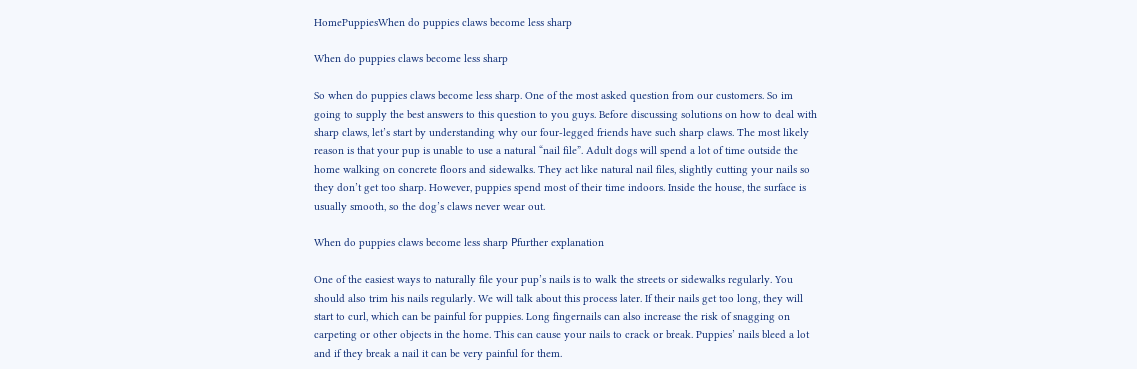HomePuppiesWhen do puppies claws become less sharp

When do puppies claws become less sharp

So when do puppies claws become less sharp. One of the most asked question from our customers. So im going to supply the best answers to this question to you guys. Before discussing solutions on how to deal with sharp claws, let’s start by understanding why our four-legged friends have such sharp claws. The most likely reason is that your pup is unable to use a natural “nail file”. Adult dogs will spend a lot of time outside the home walking on concrete floors and sidewalks. They act like natural nail files, slightly cutting your nails so they don’t get too sharp. However, puppies spend most of their time indoors. Inside the house, the surface is usually smooth, so the dog’s claws never wear out.

When do puppies claws become less sharp Рfurther explanation

One of the easiest ways to naturally file your pup’s nails is to walk the streets or sidewalks regularly. You should also trim his nails regularly. We will talk about this process later. If their nails get too long, they will start to curl, which can be painful for puppies. Long fingernails can also increase the risk of snagging on carpeting or other objects in the home. This can cause your nails to crack or break. Puppies’ nails bleed a lot and if they break a nail it can be very painful for them.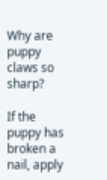Why are puppy claws so sharp?

If the puppy has broken a nail, apply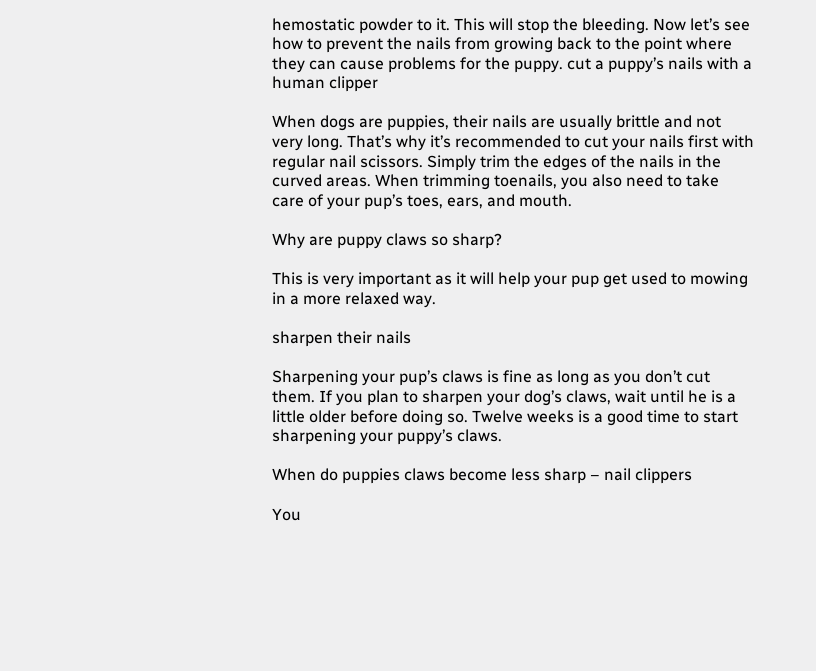hemostatic powder to it. This will stop the bleeding. Now let’s see how to prevent the nails from growing back to the point where they can cause problems for the puppy. cut a puppy’s nails with a human clipper

When dogs are puppies, their nails are usually brittle and not very long. That’s why it’s recommended to cut your nails first with regular nail scissors. Simply trim the edges of the nails in the curved areas. When trimming toenails, you also need to take care of your pup’s toes, ears, and mouth.

Why are puppy claws so sharp?

This is very important as it will help your pup get used to mowing in a more relaxed way.

sharpen their nails

Sharpening your pup’s claws is fine as long as you don’t cut them. If you plan to sharpen your dog’s claws, wait until he is a little older before doing so. Twelve weeks is a good time to start sharpening your puppy’s claws.

When do puppies claws become less sharp – nail clippers

You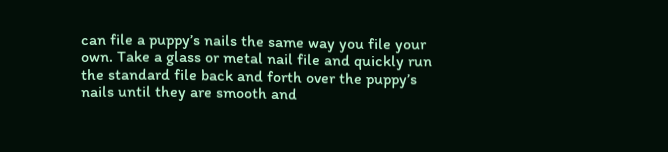can file a puppy’s nails the same way you file your own. Take a glass or metal nail file and quickly run the standard file back and forth over the puppy’s nails until they are smooth and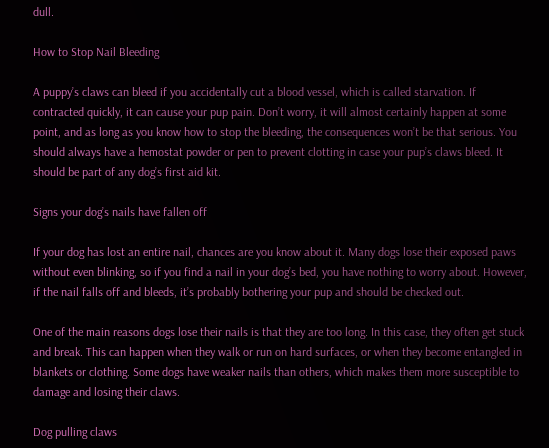dull.

How to Stop Nail Bleeding

A puppy’s claws can bleed if you accidentally cut a blood vessel, which is called starvation. If contracted quickly, it can cause your pup pain. Don’t worry, it will almost certainly happen at some point, and as long as you know how to stop the bleeding, the consequences won’t be that serious. You should always have a hemostat powder or pen to prevent clotting in case your pup’s claws bleed. It should be part of any dog’s first aid kit.

Signs your dog’s nails have fallen off

If your dog has lost an entire nail, chances are you know about it. Many dogs lose their exposed paws without even blinking, so if you find a nail in your dog’s bed, you have nothing to worry about. However, if the nail falls off and bleeds, it’s probably bothering your pup and should be checked out.

One of the main reasons dogs lose their nails is that they are too long. In this case, they often get stuck and break. This can happen when they walk or run on hard surfaces, or when they become entangled in blankets or clothing. Some dogs have weaker nails than others, which makes them more susceptible to damage and losing their claws.

Dog pulling claws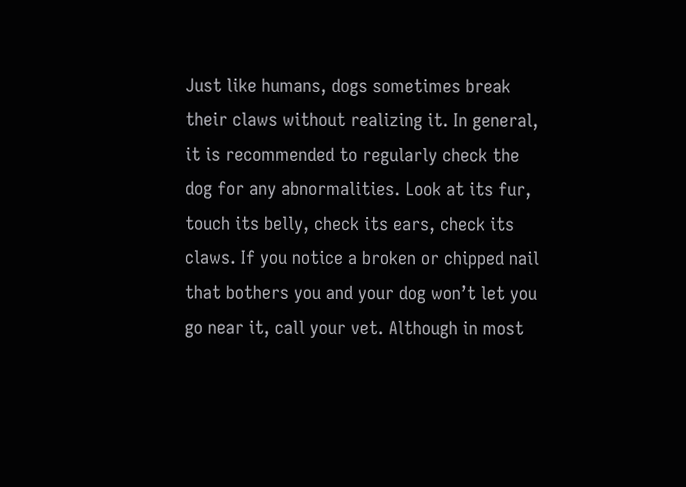Just like humans, dogs sometimes break their claws without realizing it. In general, it is recommended to regularly check the dog for any abnormalities. Look at its fur, touch its belly, check its ears, check its claws. If you notice a broken or chipped nail that bothers you and your dog won’t let you go near it, call your vet. Although in most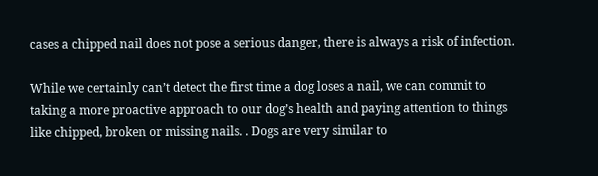cases a chipped nail does not pose a serious danger, there is always a risk of infection.

While we certainly can’t detect the first time a dog loses a nail, we can commit to taking a more proactive approach to our dog’s health and paying attention to things like chipped, broken or missing nails. . Dogs are very similar to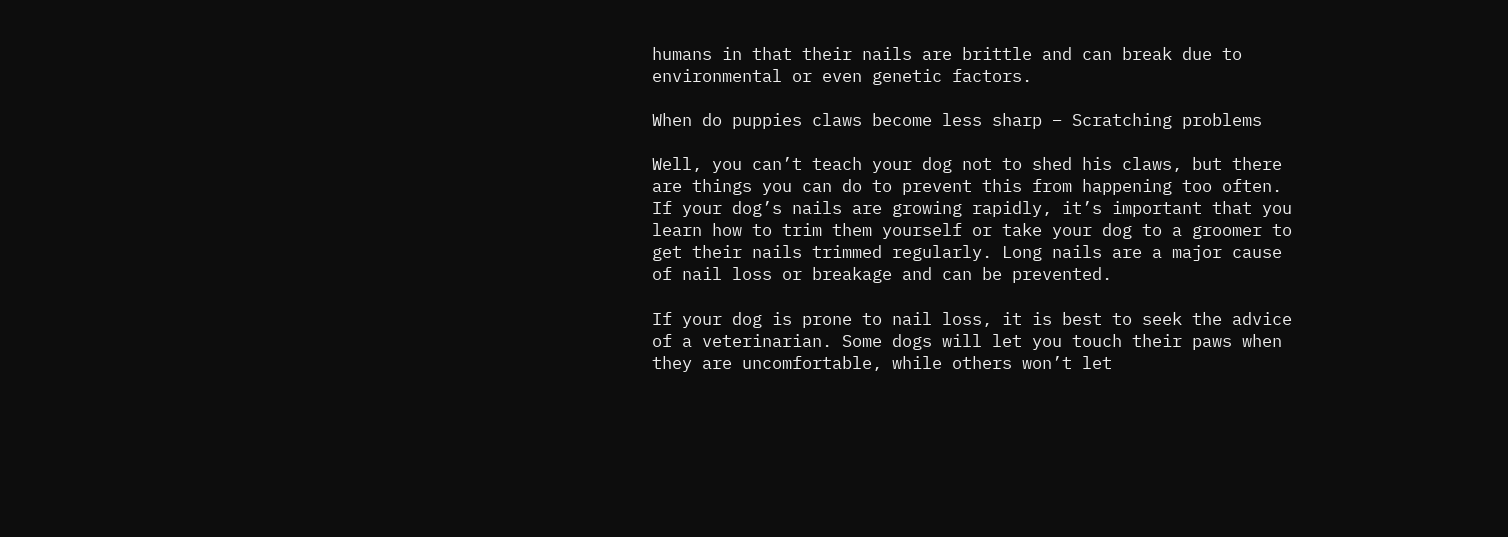humans in that their nails are brittle and can break due to environmental or even genetic factors.

When do puppies claws become less sharp – Scratching problems

Well, you can’t teach your dog not to shed his claws, but there are things you can do to prevent this from happening too often. If your dog’s nails are growing rapidly, it’s important that you learn how to trim them yourself or take your dog to a groomer to get their nails trimmed regularly. Long nails are a major cause of nail loss or breakage and can be prevented.

If your dog is prone to nail loss, it is best to seek the advice of a veterinarian. Some dogs will let you touch their paws when they are uncomfortable, while others won’t let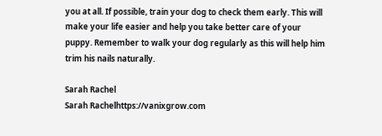you at all. If possible, train your dog to check them early. This will make your life easier and help you take better care of your puppy. Remember to walk your dog regularly as this will help him trim his nails naturally.

Sarah Rachel
Sarah Rachelhttps://vanixgrow.com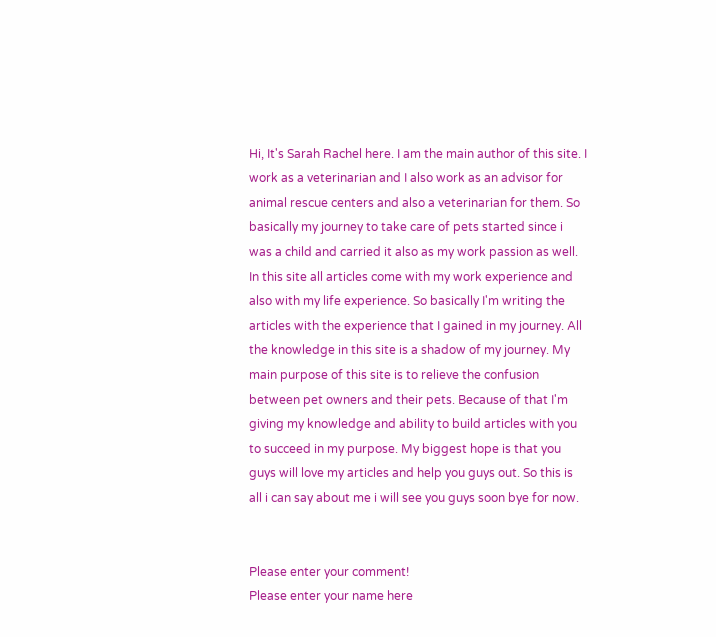Hi, It's Sarah Rachel here. I am the main author of this site. I work as a veterinarian and I also work as an advisor for animal rescue centers and also a veterinarian for them. So basically my journey to take care of pets started since i was a child and carried it also as my work passion as well. In this site all articles come with my work experience and also with my life experience. So basically I'm writing the articles with the experience that I gained in my journey. All the knowledge in this site is a shadow of my journey. My main purpose of this site is to relieve the confusion between pet owners and their pets. Because of that I'm giving my knowledge and ability to build articles with you to succeed in my purpose. My biggest hope is that you guys will love my articles and help you guys out. So this is all i can say about me i will see you guys soon bye for now.


Please enter your comment!
Please enter your name here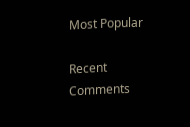Most Popular

Recent Comments